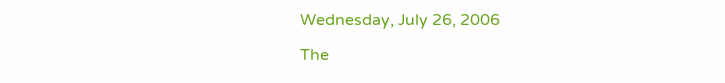Wednesday, July 26, 2006

The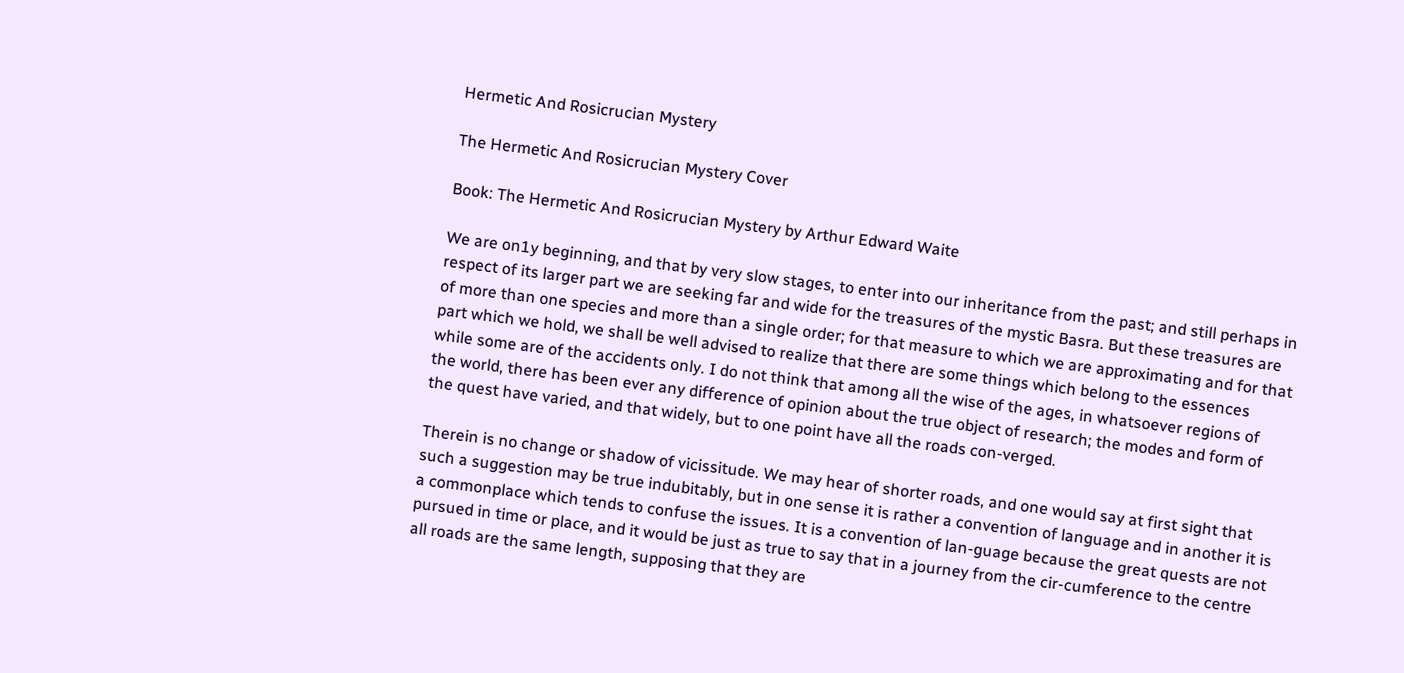Hermetic And Rosicrucian Mystery

The Hermetic And Rosicrucian Mystery Cover

Book: The Hermetic And Rosicrucian Mystery by Arthur Edward Waite

We are on1y beginning, and that by very slow stages, to enter into our inheritance from the past; and still perhaps in respect of its larger part we are seeking far and wide for the treasures of the mystic Basra. But these treasures are of more than one species and more than a single order; for that measure to which we are approximating and for that part which we hold, we shall be well advised to realize that there are some things which belong to the essences while some are of the accidents only. I do not think that among all the wise of the ages, in whatsoever regions of the world, there has been ever any difference of opinion about the true object of research; the modes and form of the quest have varied, and that widely, but to one point have all the roads con-verged.

Therein is no change or shadow of vicissitude. We may hear of shorter roads, and one would say at first sight that such a suggestion may be true indubitably, but in one sense it is rather a convention of language and in another it is a commonplace which tends to confuse the issues. It is a convention of lan-guage because the great quests are not pursued in time or place, and it would be just as true to say that in a journey from the cir-cumference to the centre all roads are the same length, supposing that they are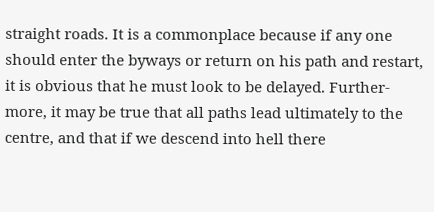straight roads. It is a commonplace because if any one should enter the byways or return on his path and restart, it is obvious that he must look to be delayed. Further-more, it may be true that all paths lead ultimately to the centre, and that if we descend into hell there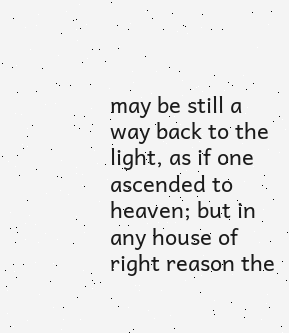may be still a way back to the light, as if one ascended to heaven; but in any house of right reason the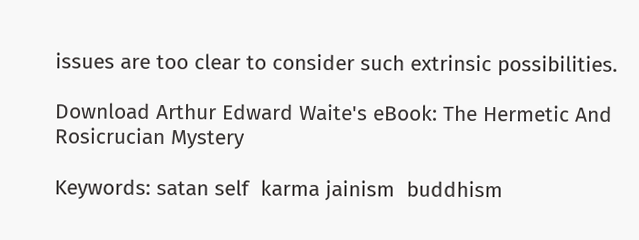issues are too clear to consider such extrinsic possibilities.

Download Arthur Edward Waite's eBook: The Hermetic And Rosicrucian Mystery

Keywords: satan self  karma jainism  buddhism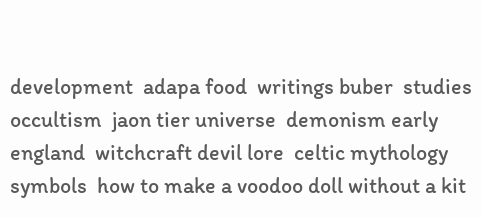development  adapa food  writings buber  studies occultism  jaon tier universe  demonism early england  witchcraft devil lore  celtic mythology symbols  how to make a voodoo doll without a kit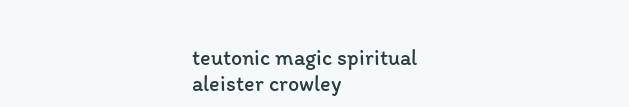teutonic magic spiritual  aleister crowley